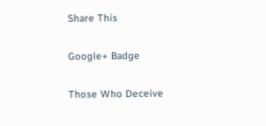Share This

Google+ Badge

Those Who Deceive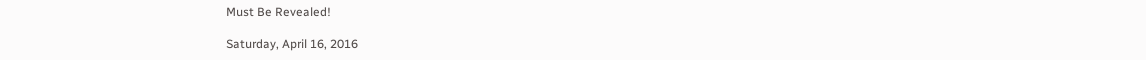Must Be Revealed!

Saturday, April 16, 2016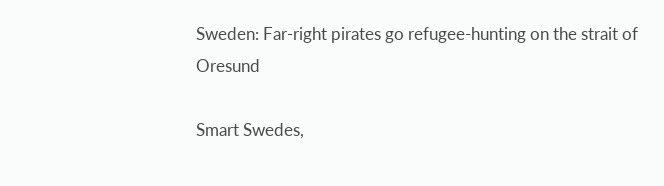Sweden: Far-right pirates go refugee-hunting on the strait of Oresund

Smart Swedes,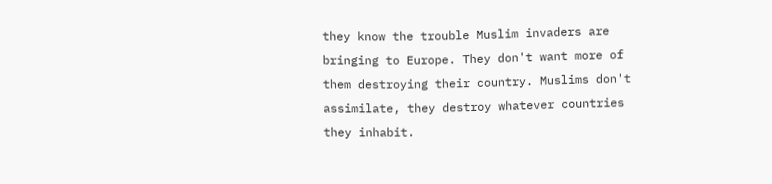they know the trouble Muslim invaders are bringing to Europe. They don't want more of them destroying their country. Muslims don't assimilate, they destroy whatever countries they inhabit.